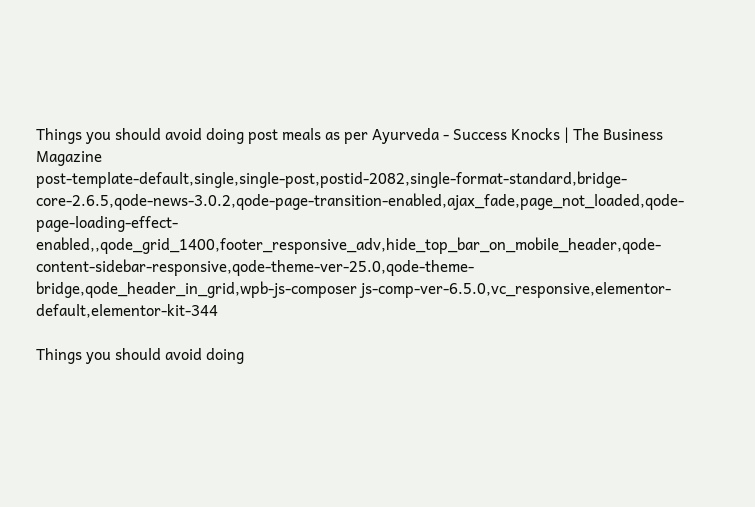Things you should avoid doing post meals as per Ayurveda - Success Knocks | The Business Magazine
post-template-default,single,single-post,postid-2082,single-format-standard,bridge-core-2.6.5,qode-news-3.0.2,qode-page-transition-enabled,ajax_fade,page_not_loaded,qode-page-loading-effect-enabled,,qode_grid_1400,footer_responsive_adv,hide_top_bar_on_mobile_header,qode-content-sidebar-responsive,qode-theme-ver-25.0,qode-theme-bridge,qode_header_in_grid,wpb-js-composer js-comp-ver-6.5.0,vc_responsive,elementor-default,elementor-kit-344

Things you should avoid doing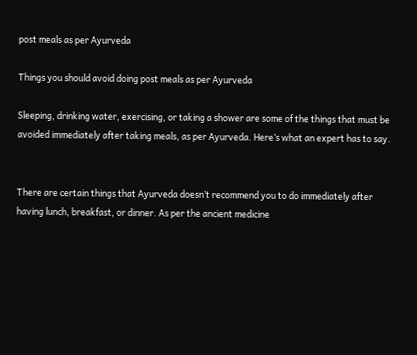post meals as per Ayurveda

Things you should avoid doing post meals as per Ayurveda

Sleeping, drinking water, exercising, or taking a shower are some of the things that must be avoided immediately after taking meals, as per Ayurveda. Here’s what an expert has to say.


There are certain things that Ayurveda doesn’t recommend you to do immediately after having lunch, breakfast, or dinner. As per the ancient medicine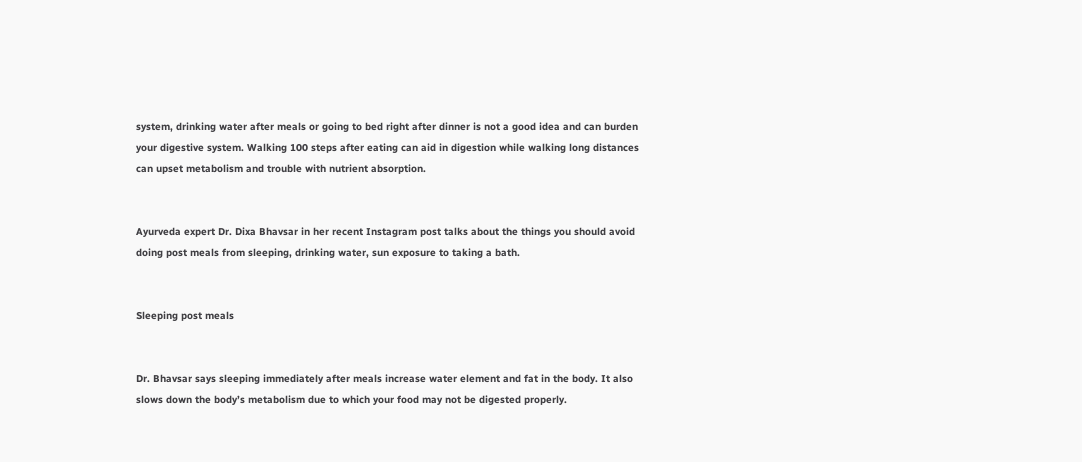system, drinking water after meals or going to bed right after dinner is not a good idea and can burden your digestive system. Walking 100 steps after eating can aid in digestion while walking long distances can upset metabolism and trouble with nutrient absorption.


Ayurveda expert Dr. Dixa Bhavsar in her recent Instagram post talks about the things you should avoid doing post meals from sleeping, drinking water, sun exposure to taking a bath.


Sleeping post meals


Dr. Bhavsar says sleeping immediately after meals increase water element and fat in the body. It also slows down the body’s metabolism due to which your food may not be digested properly.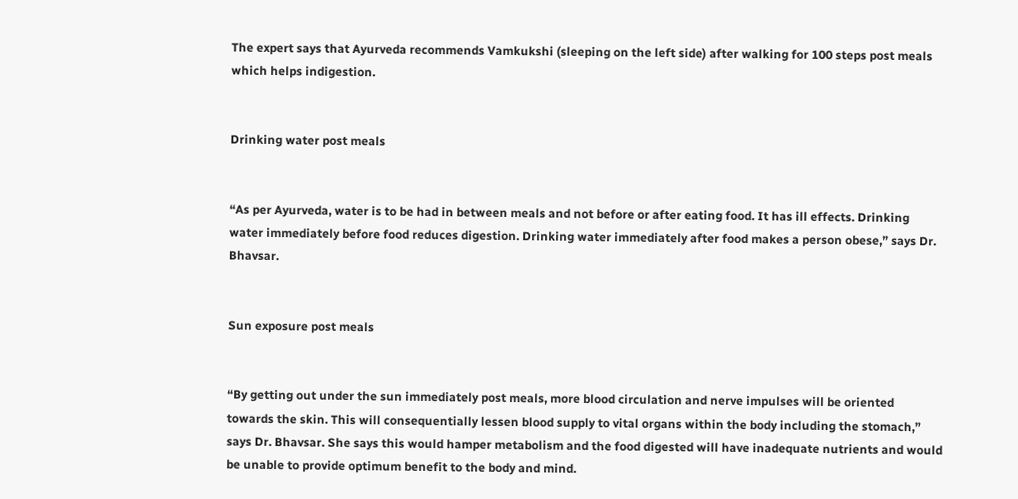The expert says that Ayurveda recommends Vamkukshi (sleeping on the left side) after walking for 100 steps post meals which helps indigestion.


Drinking water post meals


“As per Ayurveda, water is to be had in between meals and not before or after eating food. It has ill effects. Drinking water immediately before food reduces digestion. Drinking water immediately after food makes a person obese,” says Dr. Bhavsar.


Sun exposure post meals


“By getting out under the sun immediately post meals, more blood circulation and nerve impulses will be oriented towards the skin. This will consequentially lessen blood supply to vital organs within the body including the stomach,” says Dr. Bhavsar. She says this would hamper metabolism and the food digested will have inadequate nutrients and would be unable to provide optimum benefit to the body and mind.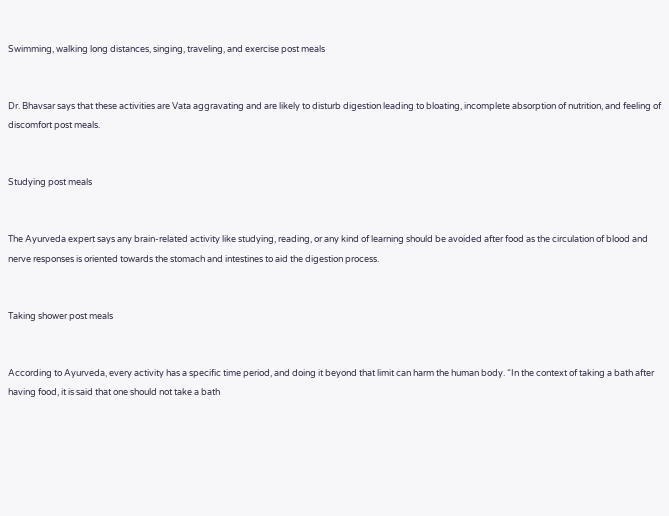Swimming, walking long distances, singing, traveling, and exercise post meals


Dr. Bhavsar says that these activities are Vata aggravating and are likely to disturb digestion leading to bloating, incomplete absorption of nutrition, and feeling of discomfort post meals.


Studying post meals


The Ayurveda expert says any brain-related activity like studying, reading, or any kind of learning should be avoided after food as the circulation of blood and nerve responses is oriented towards the stomach and intestines to aid the digestion process.


Taking shower post meals


According to Ayurveda, every activity has a specific time period, and doing it beyond that limit can harm the human body. “In the context of taking a bath after having food, it is said that one should not take a bath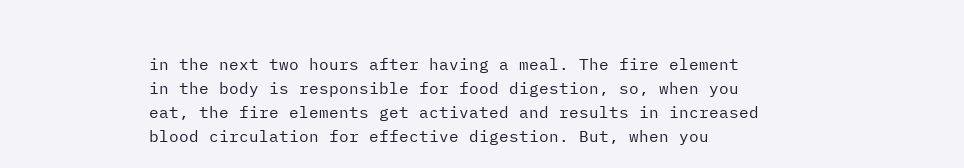in the next two hours after having a meal. The fire element in the body is responsible for food digestion, so, when you eat, the fire elements get activated and results in increased blood circulation for effective digestion. But, when you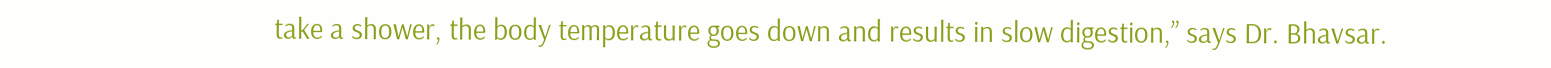take a shower, the body temperature goes down and results in slow digestion,” says Dr. Bhavsar.